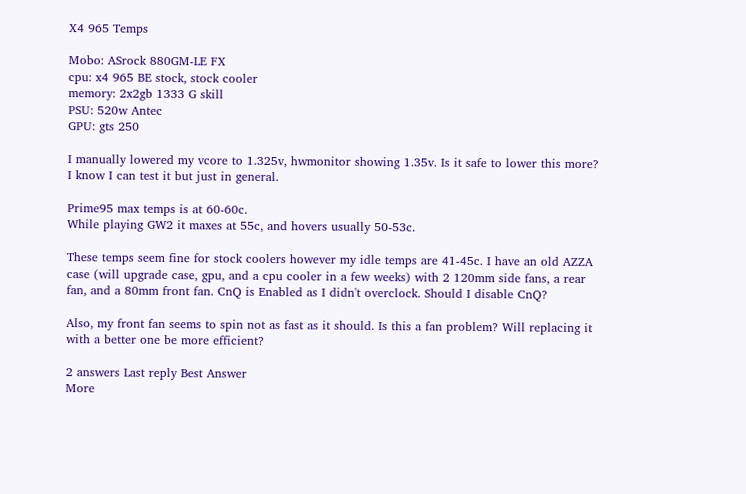X4 965 Temps

Mobo: ASrock 880GM-LE FX
cpu: x4 965 BE stock, stock cooler
memory: 2x2gb 1333 G skill
PSU: 520w Antec
GPU: gts 250

I manually lowered my vcore to 1.325v, hwmonitor showing 1.35v. Is it safe to lower this more? I know I can test it but just in general.

Prime95 max temps is at 60-60c.
While playing GW2 it maxes at 55c, and hovers usually 50-53c.

These temps seem fine for stock coolers however my idle temps are 41-45c. I have an old AZZA case (will upgrade case, gpu, and a cpu cooler in a few weeks) with 2 120mm side fans, a rear fan, and a 80mm front fan. CnQ is Enabled as I didn't overclock. Should I disable CnQ?

Also, my front fan seems to spin not as fast as it should. Is this a fan problem? Will replacing it with a better one be more efficient?

2 answers Last reply Best Answer
More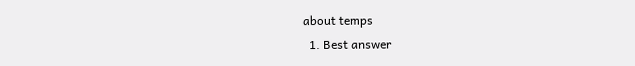about temps
  1. Best answer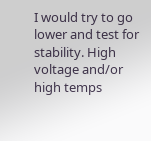I would try to go lower and test for stability. High voltage and/or high temps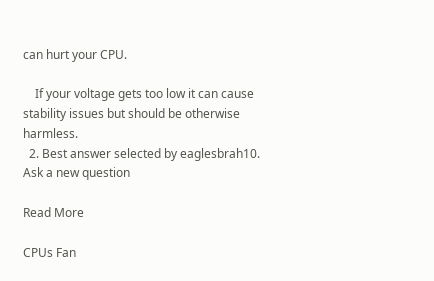can hurt your CPU.

    If your voltage gets too low it can cause stability issues but should be otherwise harmless.
  2. Best answer selected by eaglesbrah10.
Ask a new question

Read More

CPUs Fan